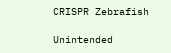CRISPR Zebrafish

Unintended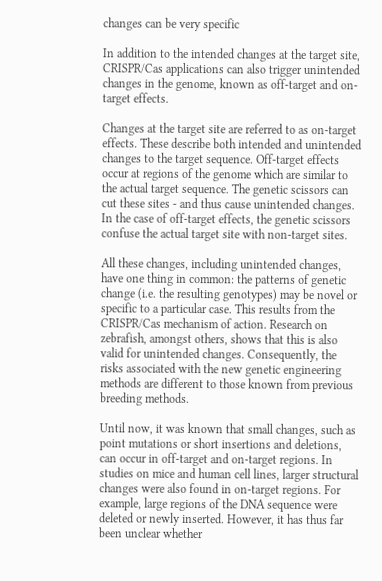changes can be very specific

In addition to the intended changes at the target site, CRISPR/Cas applications can also trigger unintended changes in the genome, known as off-target and on-target effects.

Changes at the target site are referred to as on-target effects. These describe both intended and unintended changes to the target sequence. Off-target effects occur at regions of the genome which are similar to the actual target sequence. The genetic scissors can cut these sites - and thus cause unintended changes. In the case of off-target effects, the genetic scissors confuse the actual target site with non-target sites.

All these changes, including unintended changes, have one thing in common: the patterns of genetic change (i.e. the resulting genotypes) may be novel or specific to a particular case. This results from the CRISPR/Cas mechanism of action. Research on zebrafish, amongst others, shows that this is also valid for unintended changes. Consequently, the risks associated with the new genetic engineering methods are different to those known from previous breeding methods.

Until now, it was known that small changes, such as point mutations or short insertions and deletions, can occur in off-target and on-target regions. In studies on mice and human cell lines, larger structural changes were also found in on-target regions. For example, large regions of the DNA sequence were deleted or newly inserted. However, it has thus far been unclear whether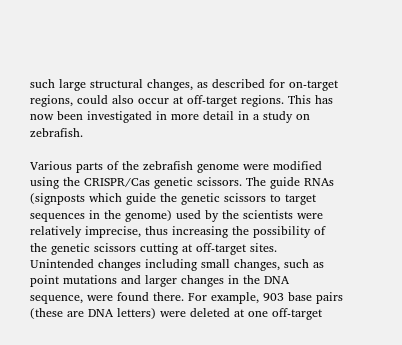such large structural changes, as described for on-target regions, could also occur at off-target regions. This has now been investigated in more detail in a study on zebrafish.

Various parts of the zebrafish genome were modified using the CRISPR/Cas genetic scissors. The guide RNAs (signposts which guide the genetic scissors to target sequences in the genome) used by the scientists were relatively imprecise, thus increasing the possibility of the genetic scissors cutting at off-target sites. Unintended changes including small changes, such as point mutations and larger changes in the DNA sequence, were found there. For example, 903 base pairs (these are DNA letters) were deleted at one off-target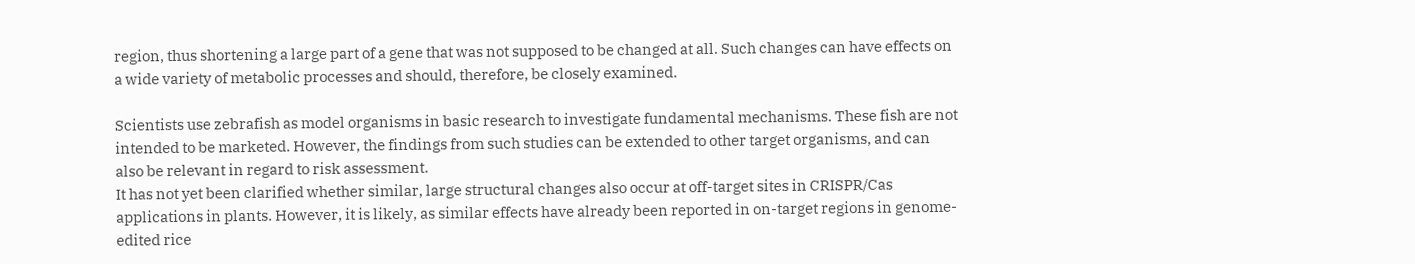region, thus shortening a large part of a gene that was not supposed to be changed at all. Such changes can have effects on a wide variety of metabolic processes and should, therefore, be closely examined.

Scientists use zebrafish as model organisms in basic research to investigate fundamental mechanisms. These fish are not intended to be marketed. However, the findings from such studies can be extended to other target organisms, and can also be relevant in regard to risk assessment.
It has not yet been clarified whether similar, large structural changes also occur at off-target sites in CRISPR/Cas applications in plants. However, it is likely, as similar effects have already been reported in on-target regions in genome-edited rice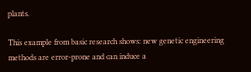plants.

This example from basic research shows: new genetic engineering methods are error-prone and can induce a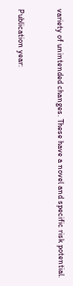variety of unintended changes. These have a novel and specific risk potential.


Publication year: